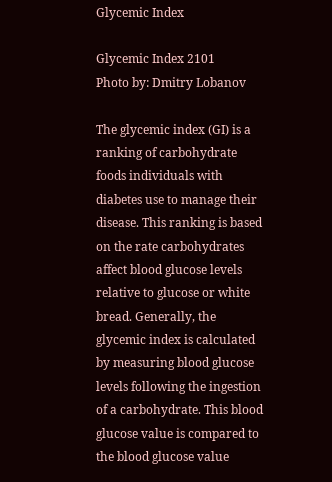Glycemic Index

Glycemic Index 2101
Photo by: Dmitry Lobanov

The glycemic index (GI) is a ranking of carbohydrate foods individuals with diabetes use to manage their disease. This ranking is based on the rate carbohydrates affect blood glucose levels relative to glucose or white bread. Generally, the glycemic index is calculated by measuring blood glucose levels following the ingestion of a carbohydrate. This blood glucose value is compared to the blood glucose value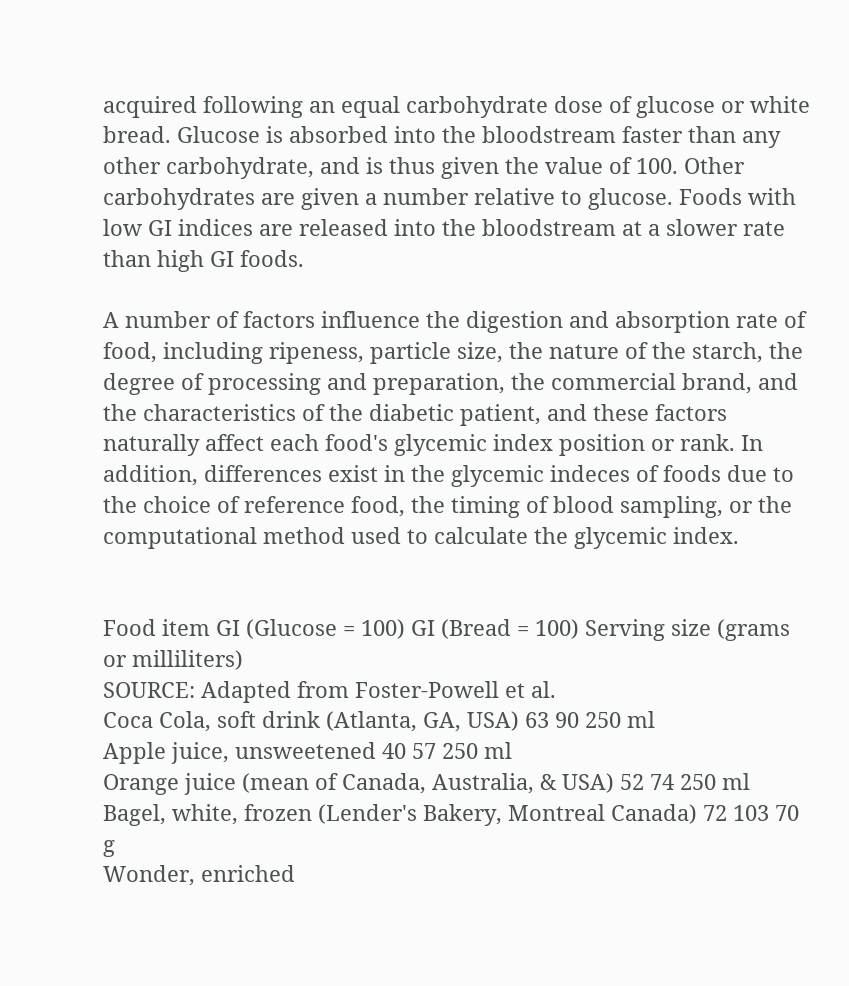acquired following an equal carbohydrate dose of glucose or white bread. Glucose is absorbed into the bloodstream faster than any other carbohydrate, and is thus given the value of 100. Other carbohydrates are given a number relative to glucose. Foods with low GI indices are released into the bloodstream at a slower rate than high GI foods.

A number of factors influence the digestion and absorption rate of food, including ripeness, particle size, the nature of the starch, the degree of processing and preparation, the commercial brand, and the characteristics of the diabetic patient, and these factors naturally affect each food's glycemic index position or rank. In addition, differences exist in the glycemic indeces of foods due to the choice of reference food, the timing of blood sampling, or the computational method used to calculate the glycemic index.


Food item GI (Glucose = 100) GI (Bread = 100) Serving size (grams or milliliters)
SOURCE: Adapted from Foster-Powell et al.
Coca Cola, soft drink (Atlanta, GA, USA) 63 90 250 ml
Apple juice, unsweetened 40 57 250 ml
Orange juice (mean of Canada, Australia, & USA) 52 74 250 ml
Bagel, white, frozen (Lender's Bakery, Montreal Canada) 72 103 70 g
Wonder, enriched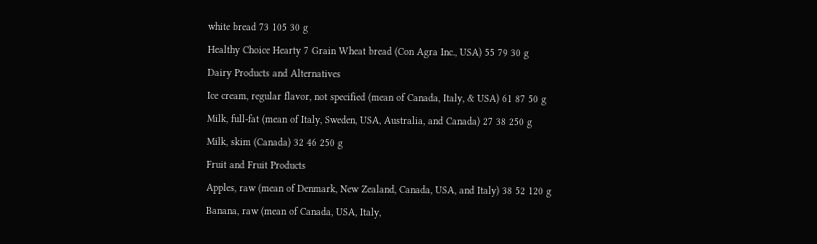white bread 73 105 30 g
Healthy Choice Hearty 7 Grain Wheat bread (Con Agra Inc., USA) 55 79 30 g
Dairy Products and Alternatives
Ice cream, regular flavor, not specified (mean of Canada, Italy, & USA) 61 87 50 g
Milk, full-fat (mean of Italy, Sweden, USA, Australia, and Canada) 27 38 250 g
Milk, skim (Canada) 32 46 250 g
Fruit and Fruit Products
Apples, raw (mean of Denmark, New Zealand, Canada, USA, and Italy) 38 52 120 g
Banana, raw (mean of Canada, USA, Italy,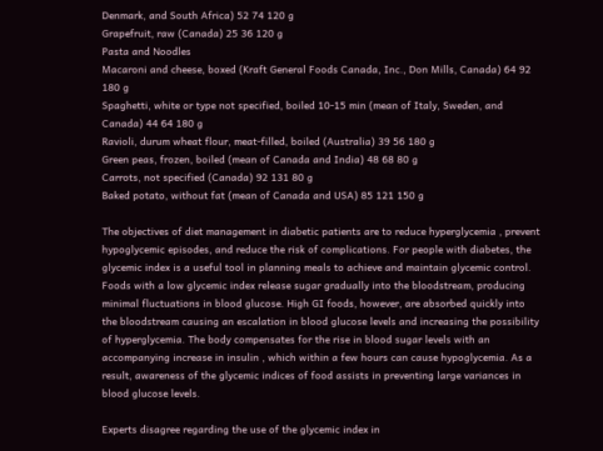Denmark, and South Africa) 52 74 120 g
Grapefruit, raw (Canada) 25 36 120 g
Pasta and Noodles
Macaroni and cheese, boxed (Kraft General Foods Canada, Inc., Don Mills, Canada) 64 92 180 g
Spaghetti, white or type not specified, boiled 10-15 min (mean of Italy, Sweden, and Canada) 44 64 180 g
Ravioli, durum wheat flour, meat-filled, boiled (Australia) 39 56 180 g
Green peas, frozen, boiled (mean of Canada and India) 48 68 80 g
Carrots, not specified (Canada) 92 131 80 g
Baked potato, without fat (mean of Canada and USA) 85 121 150 g

The objectives of diet management in diabetic patients are to reduce hyperglycemia , prevent hypoglycemic episodes, and reduce the risk of complications. For people with diabetes, the glycemic index is a useful tool in planning meals to achieve and maintain glycemic control. Foods with a low glycemic index release sugar gradually into the bloodstream, producing minimal fluctuations in blood glucose. High GI foods, however, are absorbed quickly into the bloodstream causing an escalation in blood glucose levels and increasing the possibility of hyperglycemia. The body compensates for the rise in blood sugar levels with an accompanying increase in insulin , which within a few hours can cause hypoglycemia. As a result, awareness of the glycemic indices of food assists in preventing large variances in blood glucose levels.

Experts disagree regarding the use of the glycemic index in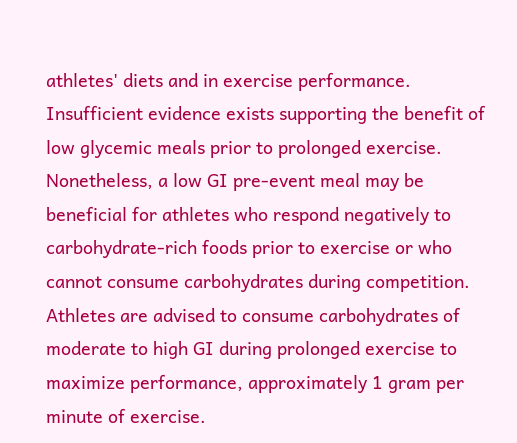athletes' diets and in exercise performance. Insufficient evidence exists supporting the benefit of low glycemic meals prior to prolonged exercise. Nonetheless, a low GI pre-event meal may be beneficial for athletes who respond negatively to carbohydrate-rich foods prior to exercise or who cannot consume carbohydrates during competition. Athletes are advised to consume carbohydrates of moderate to high GI during prolonged exercise to maximize performance, approximately 1 gram per minute of exercise.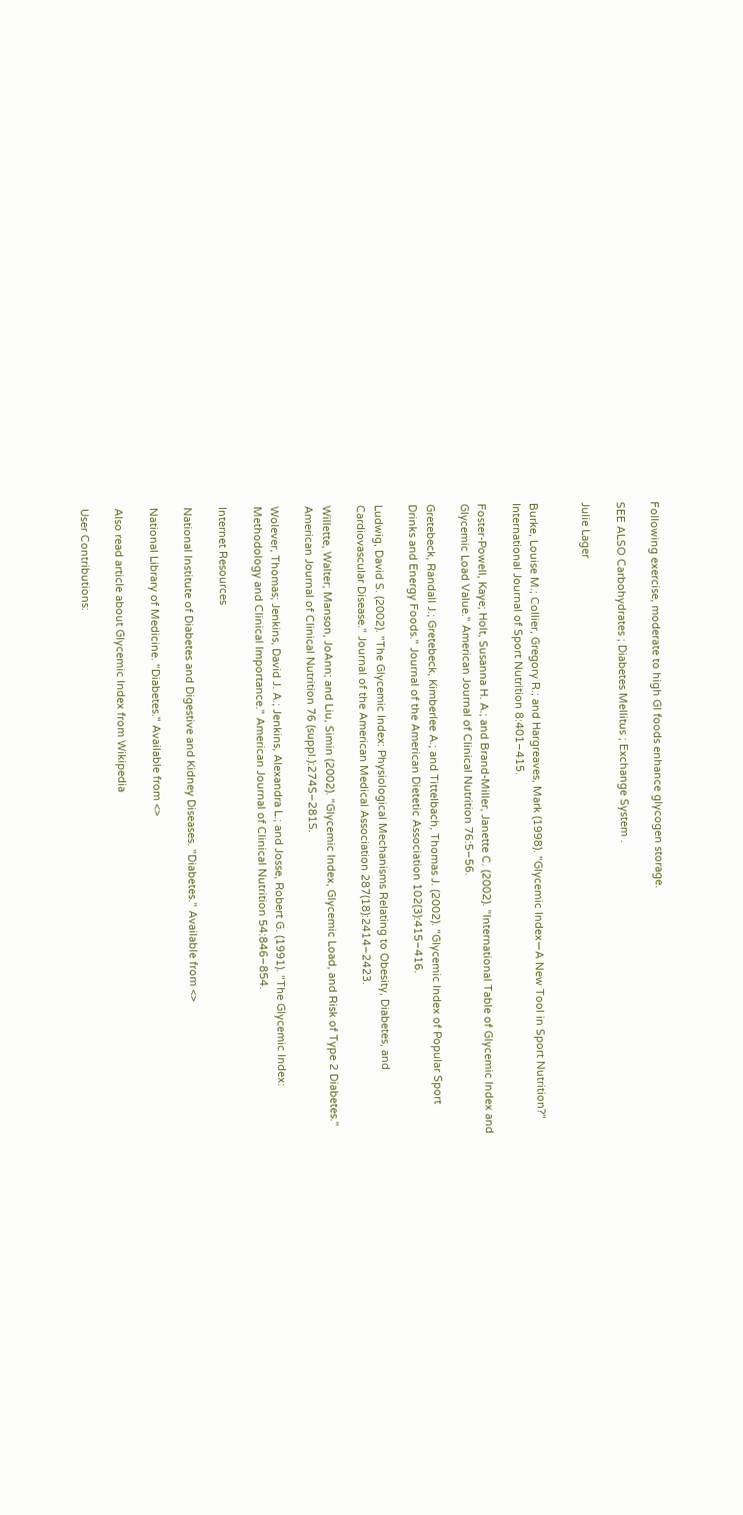Following exercise, moderate to high GI foods enhance glycogen storage.

SEE ALSO Carbohydrates ; Diabetes Mellitus ; Exchange System .

Julie Lager


Burke, Louise M.; Collier, Gregory R.; and Hargreaves, Mark (1998). "Glycemic Index—A New Tool in Sport Nutrition?" International Journal of Sport Nutrition 8:401–415.

Foster-Powell, Kaye; Holt, Susanna H. A.; and Brand-Miller, Janette C. (2002). "International Table of Glycemic Index and Glycemic Load Value." American Journal of Clinical Nutrition 76:5–56.

Gretebeck, Randall J.; Gretebeck, Kimberlee A.; and Tittelbach, Thomas J. (2002). "Glycemic Index of Popular Sport Drinks and Energy Foods." Journal of the American Dietetic Association 102(3):415–416.

Ludwig, David S. (2002). "The Glycemic Index: Physiological Mechanisms Relating to Obesity, Diabetes, and Cardiovascular Disease." Journal of the American Medical Association 287(18):2414–2423.

Willette, Walter; Manson, JoAnn; and Liu, Simin (2002). "Glycemic Index, Glycemic Load, and Risk of Type 2 Diabetes." American Journal of Clinical Nutrition 76 (suppl.):274S–281S.

Wolever, Thomas; Jenkins, David J. A.; Jenkins, Alexandra L.; and Josse, Robert G. (1991). "The Glycemic Index: Methodology and Clinical Importance." American Journal of Clinical Nutrition 54:846–854.

Internet Resources

National Institute of Diabetes and Digestive and Kidney Diseases. "Diabetes." Available from <>

National Library of Medicine. "Diabetes." Available from <>

Also read article about Glycemic Index from Wikipedia

User Contributions: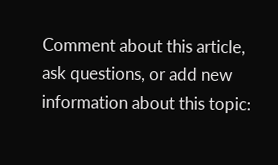Comment about this article, ask questions, or add new information about this topic: